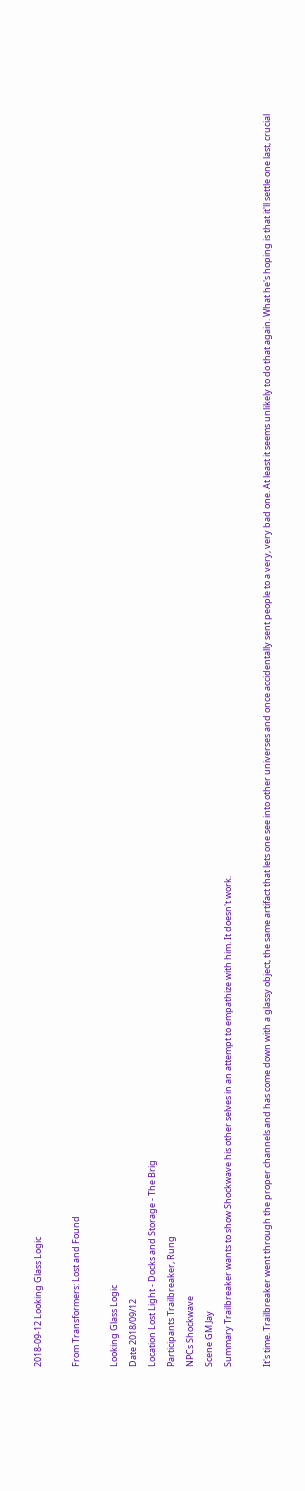2018-09-12 Looking Glass Logic

From Transformers: Lost and Found

Looking Glass Logic
Date 2018/09/12
Location Lost Light - Docks and Storage - The Brig
Participants Trailbreaker, Rung
NPCs Shockwave
Scene GM Jay
Summary Trailbreaker wants to show Shockwave his other selves in an attempt to empathize with him. It doesn't work.

It's time. Trailbreaker went through the proper channels and has come down with a glassy object, the same artifact that lets one see into other universes and once accidentally sent people to a very, very bad one. At least it seems unlikely to do that again. What he's hoping is that it'll settle one last, crucial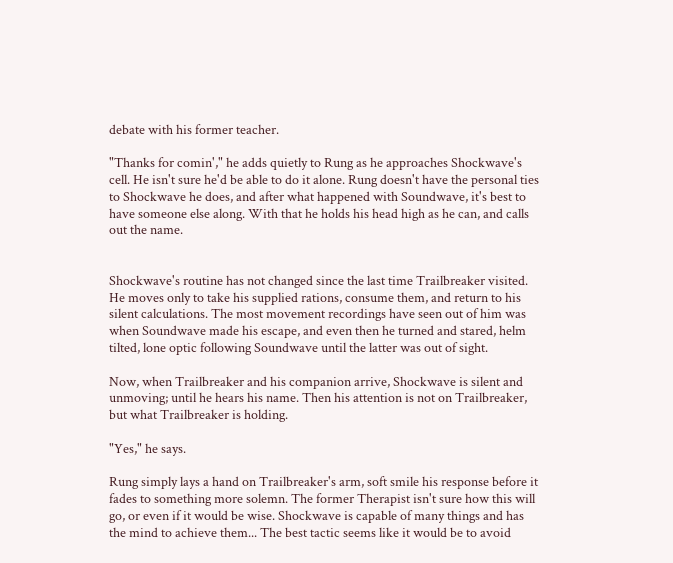debate with his former teacher.

"Thanks for comin'," he adds quietly to Rung as he approaches Shockwave's cell. He isn't sure he'd be able to do it alone. Rung doesn't have the personal ties to Shockwave he does, and after what happened with Soundwave, it's best to have someone else along. With that he holds his head high as he can, and calls out the name.


Shockwave's routine has not changed since the last time Trailbreaker visited. He moves only to take his supplied rations, consume them, and return to his silent calculations. The most movement recordings have seen out of him was when Soundwave made his escape, and even then he turned and stared, helm tilted, lone optic following Soundwave until the latter was out of sight.

Now, when Trailbreaker and his companion arrive, Shockwave is silent and unmoving; until he hears his name. Then his attention is not on Trailbreaker, but what Trailbreaker is holding.

"Yes," he says.

Rung simply lays a hand on Trailbreaker's arm, soft smile his response before it fades to something more solemn. The former Therapist isn't sure how this will go, or even if it would be wise. Shockwave is capable of many things and has the mind to achieve them... The best tactic seems like it would be to avoid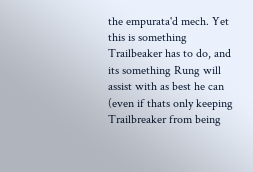the empurata'd mech. Yet this is something Trailbeaker has to do, and its something Rung will assist with as best he can (even if thats only keeping Trailbreaker from being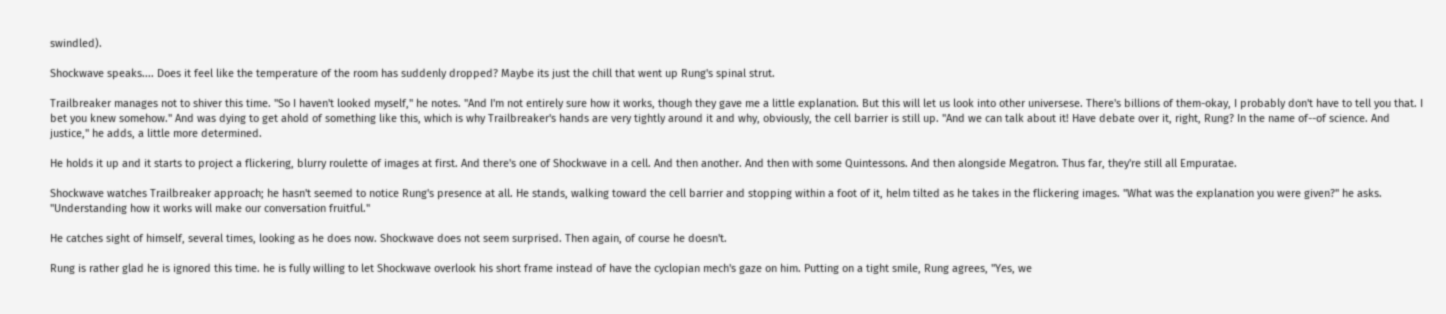swindled).

Shockwave speaks.... Does it feel like the temperature of the room has suddenly dropped? Maybe its just the chill that went up Rung's spinal strut.

Trailbreaker manages not to shiver this time. "So I haven't looked myself," he notes. "And I'm not entirely sure how it works, though they gave me a little explanation. But this will let us look into other universese. There's billions of them-okay, I probably don't have to tell you that. I bet you knew somehow." And was dying to get ahold of something like this, which is why Trailbreaker's hands are very tightly around it and why, obviously, the cell barrier is still up. "And we can talk about it! Have debate over it, right, Rung? In the name of--of science. And justice," he adds, a little more determined.

He holds it up and it starts to project a flickering, blurry roulette of images at first. And there's one of Shockwave in a cell. And then another. And then with some Quintessons. And then alongside Megatron. Thus far, they're still all Empuratae.

Shockwave watches Trailbreaker approach; he hasn't seemed to notice Rung's presence at all. He stands, walking toward the cell barrier and stopping within a foot of it, helm tilted as he takes in the flickering images. "What was the explanation you were given?" he asks. "Understanding how it works will make our conversation fruitful."

He catches sight of himself, several times, looking as he does now. Shockwave does not seem surprised. Then again, of course he doesn't.

Rung is rather glad he is ignored this time. he is fully willing to let Shockwave overlook his short frame instead of have the cyclopian mech's gaze on him. Putting on a tight smile, Rung agrees, "Yes, we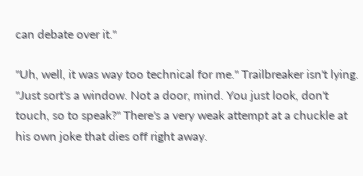can debate over it."

"Uh, well, it was way too technical for me." Trailbreaker isn't lying. "Just sort's a window. Not a door, mind. You just look, don't touch, so to speak?" There's a very weak attempt at a chuckle at his own joke that dies off right away.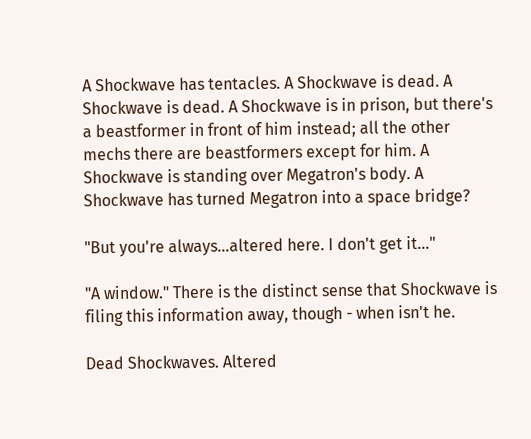A Shockwave has tentacles. A Shockwave is dead. A Shockwave is dead. A Shockwave is in prison, but there's a beastformer in front of him instead; all the other mechs there are beastformers except for him. A Shockwave is standing over Megatron's body. A Shockwave has turned Megatron into a space bridge?

"But you're always...altered here. I don't get it..."

"A window." There is the distinct sense that Shockwave is filing this information away, though - when isn't he.

Dead Shockwaves. Altered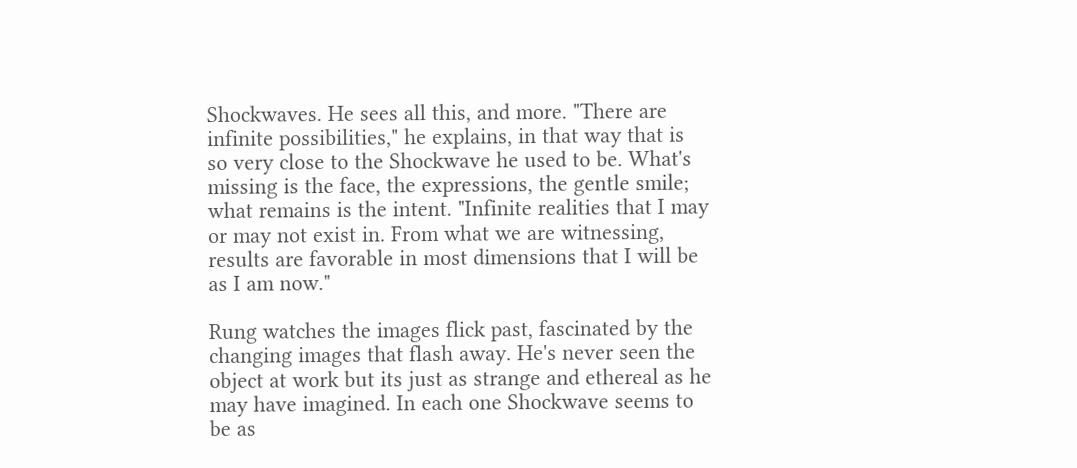Shockwaves. He sees all this, and more. "There are infinite possibilities," he explains, in that way that is so very close to the Shockwave he used to be. What's missing is the face, the expressions, the gentle smile; what remains is the intent. "Infinite realities that I may or may not exist in. From what we are witnessing, results are favorable in most dimensions that I will be as I am now."

Rung watches the images flick past, fascinated by the changing images that flash away. He's never seen the object at work but its just as strange and ethereal as he may have imagined. In each one Shockwave seems to be as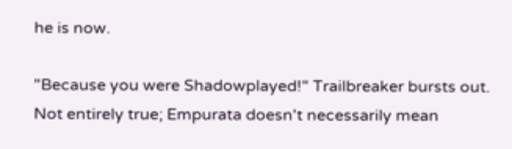he is now.

"Because you were Shadowplayed!" Trailbreaker bursts out. Not entirely true; Empurata doesn't necessarily mean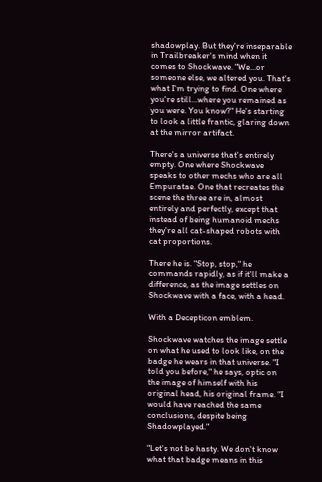shadowplay. But they're inseparable in Trailbreaker's mind when it comes to Shockwave. "We...or someone else, we altered you. That's what I'm trying to find. One where you're still...where you remained as you were. You know?" He's starting to look a little frantic, glaring down at the mirror artifact.

There's a universe that's entirely empty. One where Shockwave speaks to other mechs who are all Empuratae. One that recreates the scene the three are in, almost entirely and perfectly, except that instead of being humanoid mechs they're all cat-shaped robots with cat proportions.

There he is. "Stop, stop," he commands rapidly, as if it'll make a difference, as the image settles on Shockwave with a face, with a head.

With a Decepticon emblem.

Shockwave watches the image settle on what he used to look like, on the badge he wears in that universe. "I told you before," he says, optic on the image of himself with his original head, his original frame. "I would have reached the same conclusions, despite being Shadowplayed."

"Let's not be hasty. We don't know what that badge means in this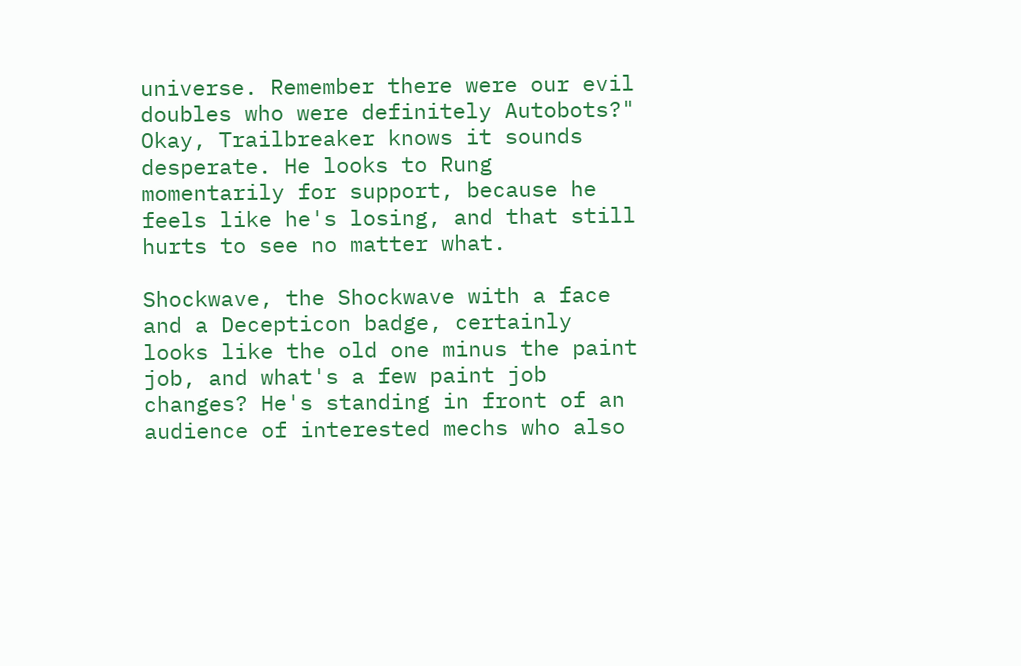universe. Remember there were our evil doubles who were definitely Autobots?" Okay, Trailbreaker knows it sounds desperate. He looks to Rung momentarily for support, because he feels like he's losing, and that still hurts to see no matter what.

Shockwave, the Shockwave with a face and a Decepticon badge, certainly looks like the old one minus the paint job, and what's a few paint job changes? He's standing in front of an audience of interested mechs who also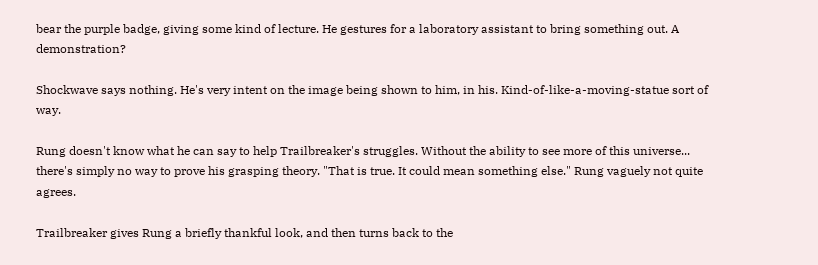bear the purple badge, giving some kind of lecture. He gestures for a laboratory assistant to bring something out. A demonstration?

Shockwave says nothing. He's very intent on the image being shown to him, in his. Kind-of-like-a-moving-statue sort of way.

Rung doesn't know what he can say to help Trailbreaker's struggles. Without the ability to see more of this universe... there's simply no way to prove his grasping theory. "That is true. It could mean something else." Rung vaguely not quite agrees.

Trailbreaker gives Rung a briefly thankful look, and then turns back to the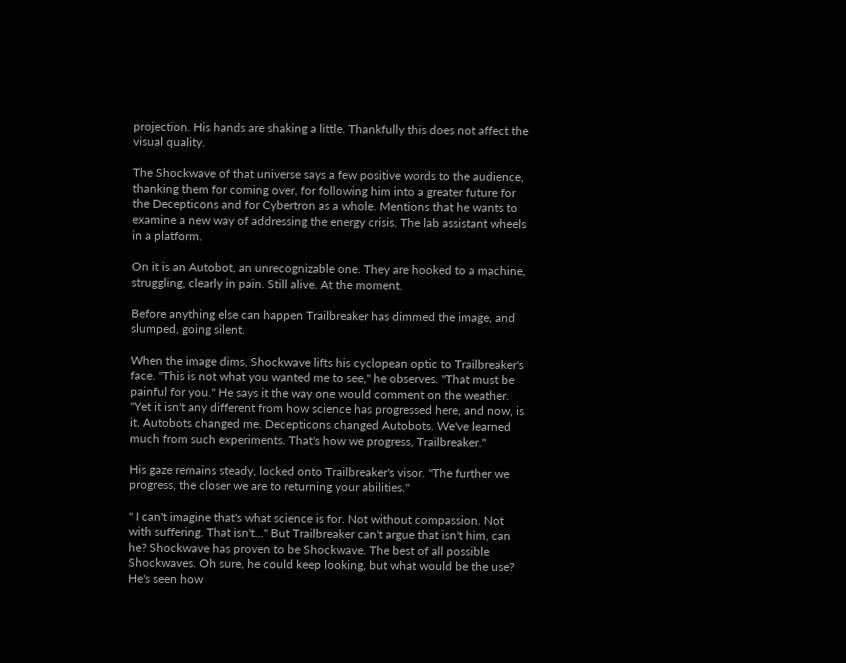projection. His hands are shaking a little. Thankfully this does not affect the visual quality.

The Shockwave of that universe says a few positive words to the audience, thanking them for coming over, for following him into a greater future for the Decepticons and for Cybertron as a whole. Mentions that he wants to examine a new way of addressing the energy crisis. The lab assistant wheels in a platform.

On it is an Autobot, an unrecognizable one. They are hooked to a machine, struggling, clearly in pain. Still alive. At the moment.

Before anything else can happen Trailbreaker has dimmed the image, and slumped, going silent.

When the image dims, Shockwave lifts his cyclopean optic to Trailbreaker's face. "This is not what you wanted me to see," he observes. "That must be painful for you." He says it the way one would comment on the weather. "Yet it isn't any different from how science has progressed here, and now, is it. Autobots changed me. Decepticons changed Autobots. We've learned much from such experiments. That's how we progress, Trailbreaker."

His gaze remains steady, locked onto Trailbreaker's visor. "The further we progress, the closer we are to returning your abilities."

" I can't imagine that's what science is for. Not without compassion. Not with suffering. That isn't..." But Trailbreaker can't argue that isn't him, can he? Shockwave has proven to be Shockwave. The best of all possible Shockwaves. Oh sure, he could keep looking, but what would be the use? He's seen how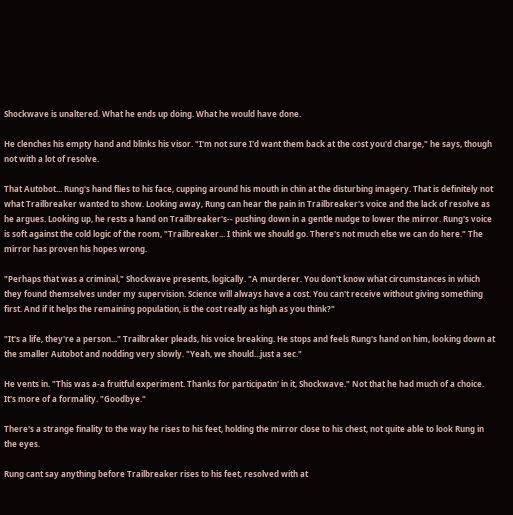Shockwave is unaltered. What he ends up doing. What he would have done.

He clenches his empty hand and blinks his visor. "I'm not sure I'd want them back at the cost you'd charge," he says, though not with a lot of resolve.

That Autobot... Rung's hand flies to his face, cupping around his mouth in chin at the disturbing imagery. That is definitely not what Trailbreaker wanted to show. Looking away, Rung can hear the pain in Trailbreaker's voice and the lack of resolve as he argues. Looking up, he rests a hand on Trailbreaker's-- pushing down in a gentle nudge to lower the mirror. Rung's voice is soft against the cold logic of the room, "Trailbreaker... I think we should go. There's not much else we can do here." The mirror has proven his hopes wrong.

"Perhaps that was a criminal," Shockwave presents, logically. "A murderer. You don't know what circumstances in which they found themselves under my supervision. Science will always have a cost. You can't receive without giving something first. And if it helps the remaining population, is the cost really as high as you think?"

"It's a life, they're a person..." Trailbraker pleads, his voice breaking. He stops and feels Rung's hand on him, looking down at the smaller Autobot and nodding very slowly. "Yeah, we should...just a sec."

He vents in. "This was a-a fruitful experiment. Thanks for participatin' in it, Shockwave." Not that he had much of a choice. It's more of a formality. "Goodbye."

There's a strange finality to the way he rises to his feet, holding the mirror close to his chest, not quite able to look Rung in the eyes.

Rung cant say anything before Trailbreaker rises to his feet, resolved with at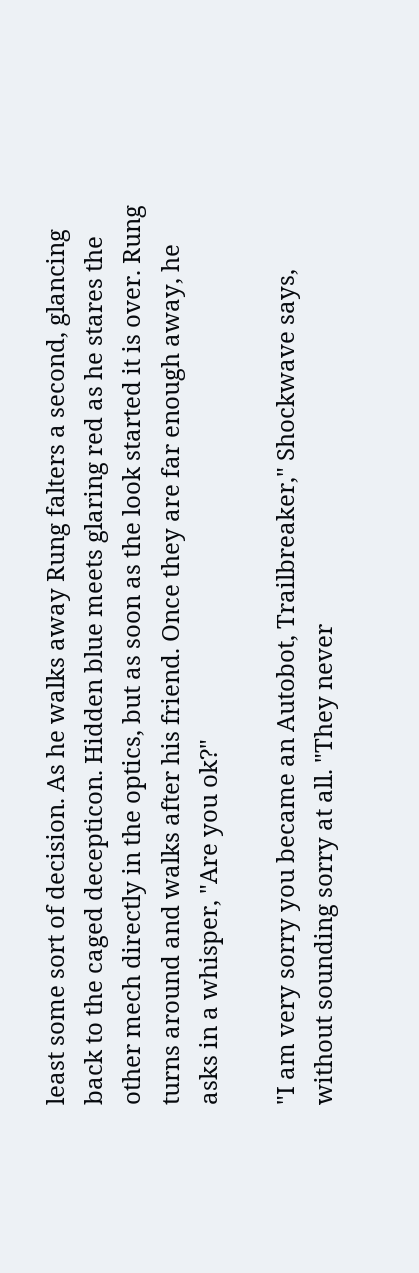least some sort of decision. As he walks away Rung falters a second, glancing back to the caged decepticon. Hidden blue meets glaring red as he stares the other mech directly in the optics, but as soon as the look started it is over. Rung turns around and walks after his friend. Once they are far enough away, he asks in a whisper, "Are you ok?"

"I am very sorry you became an Autobot, Trailbreaker," Shockwave says, without sounding sorry at all. "They never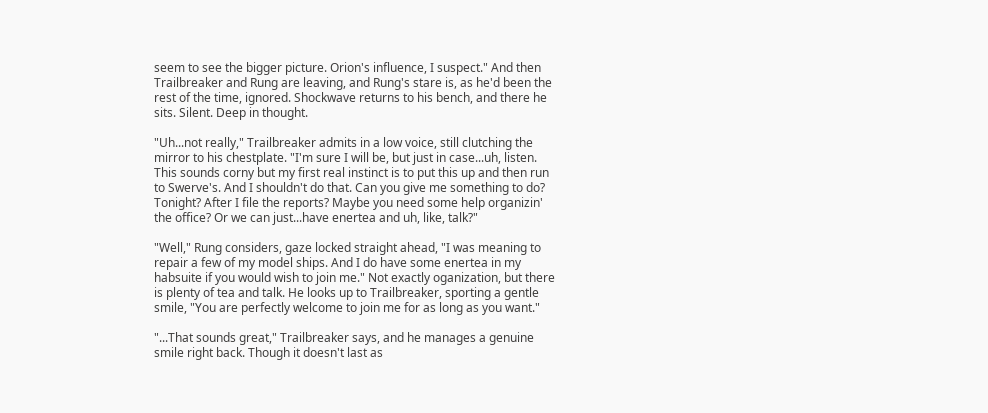seem to see the bigger picture. Orion's influence, I suspect." And then Trailbreaker and Rung are leaving, and Rung's stare is, as he'd been the rest of the time, ignored. Shockwave returns to his bench, and there he sits. Silent. Deep in thought.

"Uh...not really," Trailbreaker admits in a low voice, still clutching the mirror to his chestplate. "I'm sure I will be, but just in case...uh, listen. This sounds corny but my first real instinct is to put this up and then run to Swerve's. And I shouldn't do that. Can you give me something to do? Tonight? After I file the reports? Maybe you need some help organizin' the office? Or we can just...have enertea and uh, like, talk?"

"Well," Rung considers, gaze locked straight ahead, "I was meaning to repair a few of my model ships. And I do have some enertea in my habsuite if you would wish to join me." Not exactly oganization, but there is plenty of tea and talk. He looks up to Trailbreaker, sporting a gentle smile, "You are perfectly welcome to join me for as long as you want."

"...That sounds great," Trailbreaker says, and he manages a genuine smile right back. Though it doesn't last as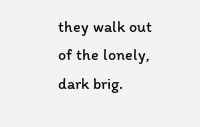they walk out of the lonely, dark brig.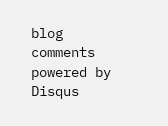blog comments powered by Disqus